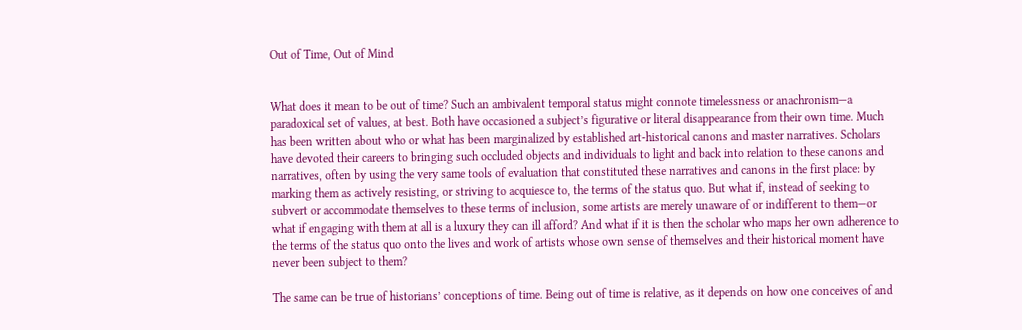Out of Time, Out of Mind


What does it mean to be out of time? Such an ambivalent temporal status might connote timelessness or anachronism—a paradoxical set of values, at best. Both have occasioned a subject’s figurative or literal disappearance from their own time. Much has been written about who or what has been marginalized by established art-historical canons and master narratives. Scholars have devoted their careers to bringing such occluded objects and individuals to light and back into relation to these canons and narratives, often by using the very same tools of evaluation that constituted these narratives and canons in the first place: by marking them as actively resisting, or striving to acquiesce to, the terms of the status quo. But what if, instead of seeking to subvert or accommodate themselves to these terms of inclusion, some artists are merely unaware of or indifferent to them—or what if engaging with them at all is a luxury they can ill afford? And what if it is then the scholar who maps her own adherence to the terms of the status quo onto the lives and work of artists whose own sense of themselves and their historical moment have never been subject to them?

The same can be true of historians’ conceptions of time. Being out of time is relative, as it depends on how one conceives of and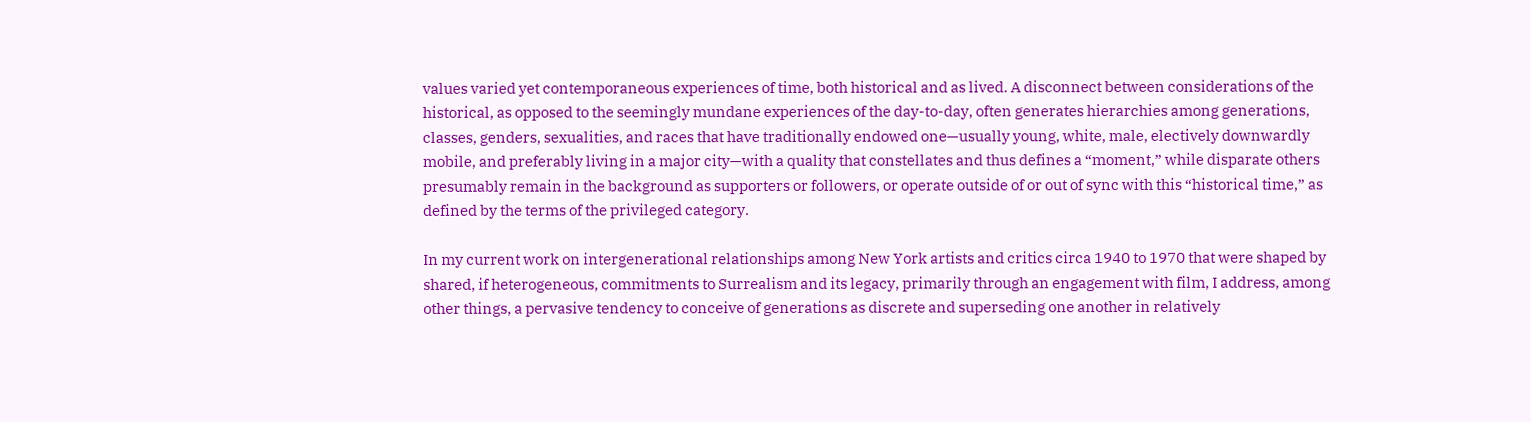values varied yet contemporaneous experiences of time, both historical and as lived. A disconnect between considerations of the historical, as opposed to the seemingly mundane experiences of the day-to-day, often generates hierarchies among generations, classes, genders, sexualities, and races that have traditionally endowed one—usually young, white, male, electively downwardly mobile, and preferably living in a major city—with a quality that constellates and thus defines a “moment,” while disparate others presumably remain in the background as supporters or followers, or operate outside of or out of sync with this “historical time,” as defined by the terms of the privileged category.

In my current work on intergenerational relationships among New York artists and critics circa 1940 to 1970 that were shaped by shared, if heterogeneous, commitments to Surrealism and its legacy, primarily through an engagement with film, I address, among other things, a pervasive tendency to conceive of generations as discrete and superseding one another in relatively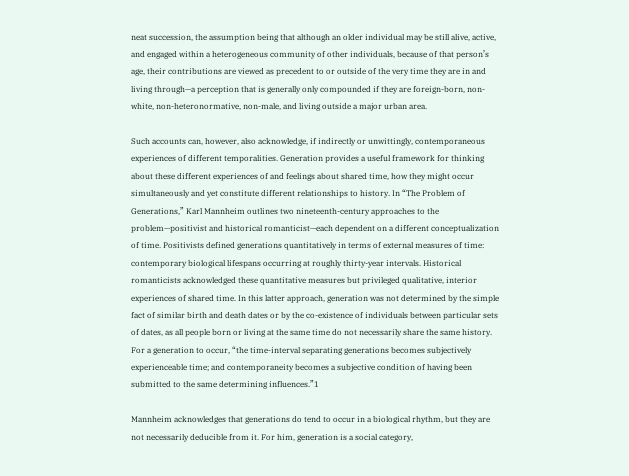neat succession, the assumption being that although an older individual may be still alive, active, and engaged within a heterogeneous community of other individuals, because of that person’s age, their contributions are viewed as precedent to or outside of the very time they are in and living through—a perception that is generally only compounded if they are foreign-born, non-white, non-heteronormative, non-male, and living outside a major urban area.

Such accounts can, however, also acknowledge, if indirectly or unwittingly, contemporaneous experiences of different temporalities. Generation provides a useful framework for thinking about these different experiences of and feelings about shared time, how they might occur simultaneously and yet constitute different relationships to history. In “The Problem of Generations,” Karl Mannheim outlines two nineteenth-century approaches to the problem—positivist and historical romanticist—each dependent on a different conceptualization of time. Positivists defined generations quantitatively in terms of external measures of time: contemporary biological lifespans occurring at roughly thirty-year intervals. Historical romanticists acknowledged these quantitative measures but privileged qualitative, interior experiences of shared time. In this latter approach, generation was not determined by the simple fact of similar birth and death dates or by the co-existence of individuals between particular sets of dates, as all people born or living at the same time do not necessarily share the same history. For a generation to occur, “the time-interval separating generations becomes subjectively experienceable time; and contemporaneity becomes a subjective condition of having been submitted to the same determining influences.”1

Mannheim acknowledges that generations do tend to occur in a biological rhythm, but they are not necessarily deducible from it. For him, generation is a social category,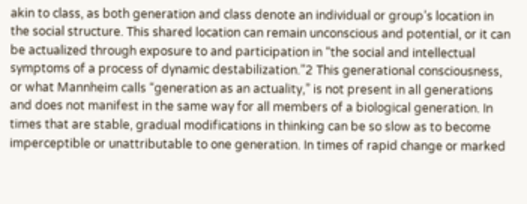akin to class, as both generation and class denote an individual or group’s location in the social structure. This shared location can remain unconscious and potential, or it can be actualized through exposure to and participation in “the social and intellectual symptoms of a process of dynamic destabilization.”2 This generational consciousness, or what Mannheim calls “generation as an actuality,” is not present in all generations and does not manifest in the same way for all members of a biological generation. In times that are stable, gradual modifications in thinking can be so slow as to become imperceptible or unattributable to one generation. In times of rapid change or marked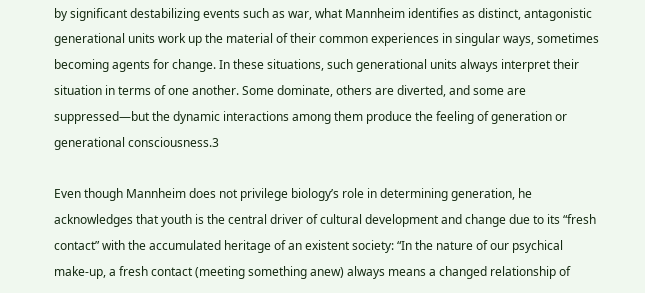by significant destabilizing events such as war, what Mannheim identifies as distinct, antagonistic generational units work up the material of their common experiences in singular ways, sometimes becoming agents for change. In these situations, such generational units always interpret their situation in terms of one another. Some dominate, others are diverted, and some are suppressed—but the dynamic interactions among them produce the feeling of generation or generational consciousness.3

Even though Mannheim does not privilege biology’s role in determining generation, he acknowledges that youth is the central driver of cultural development and change due to its “fresh contact” with the accumulated heritage of an existent society: “In the nature of our psychical make-up, a fresh contact (meeting something anew) always means a changed relationship of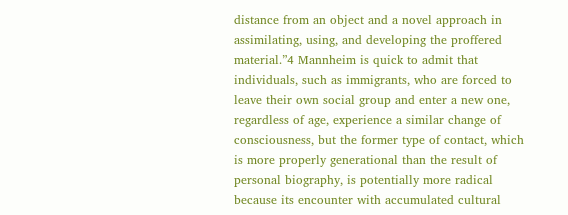distance from an object and a novel approach in assimilating, using, and developing the proffered material.”4 Mannheim is quick to admit that individuals, such as immigrants, who are forced to leave their own social group and enter a new one, regardless of age, experience a similar change of consciousness, but the former type of contact, which is more properly generational than the result of personal biography, is potentially more radical because its encounter with accumulated cultural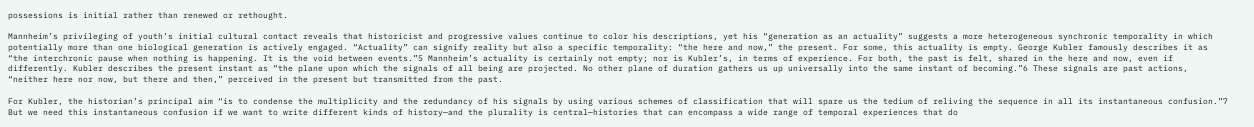possessions is initial rather than renewed or rethought.

Mannheim’s privileging of youth’s initial cultural contact reveals that historicist and progressive values continue to color his descriptions, yet his “generation as an actuality” suggests a more heterogeneous synchronic temporality in which potentially more than one biological generation is actively engaged. “Actuality” can signify reality but also a specific temporality: “the here and now,” the present. For some, this actuality is empty. George Kubler famously describes it as “the interchronic pause when nothing is happening. It is the void between events.”5 Mannheim’s actuality is certainly not empty; nor is Kubler’s, in terms of experience. For both, the past is felt, shared in the here and now, even if differently. Kubler describes the present instant as “the plane upon which the signals of all being are projected. No other plane of duration gathers us up universally into the same instant of becoming.”6 These signals are past actions, “neither here nor now, but there and then,” perceived in the present but transmitted from the past.

For Kubler, the historian’s principal aim “is to condense the multiplicity and the redundancy of his signals by using various schemes of classification that will spare us the tedium of reliving the sequence in all its instantaneous confusion.”7 But we need this instantaneous confusion if we want to write different kinds of history—and the plurality is central—histories that can encompass a wide range of temporal experiences that do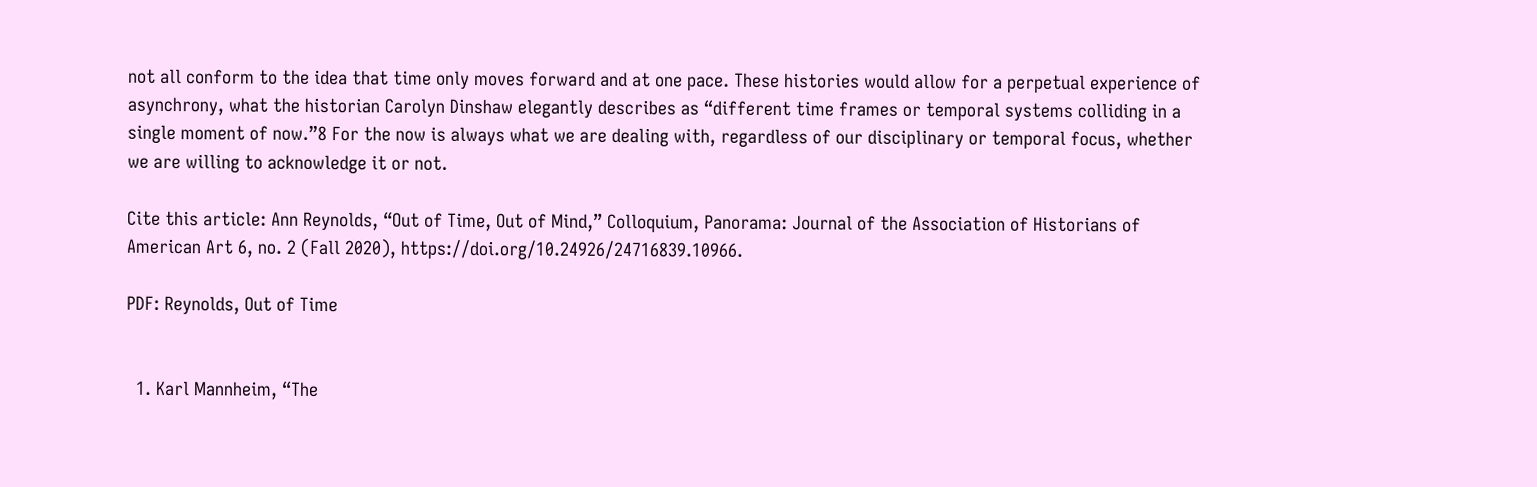not all conform to the idea that time only moves forward and at one pace. These histories would allow for a perpetual experience of asynchrony, what the historian Carolyn Dinshaw elegantly describes as “different time frames or temporal systems colliding in a single moment of now.”8 For the now is always what we are dealing with, regardless of our disciplinary or temporal focus, whether we are willing to acknowledge it or not.

Cite this article: Ann Reynolds, “Out of Time, Out of Mind,” Colloquium, Panorama: Journal of the Association of Historians of American Art 6, no. 2 (Fall 2020), https://doi.org/10.24926/24716839.10966.

PDF: Reynolds, Out of Time


  1. Karl Mannheim, “The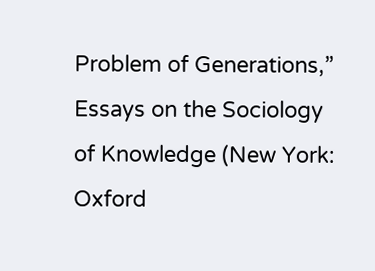Problem of Generations,” Essays on the Sociology of Knowledge (New York: Oxford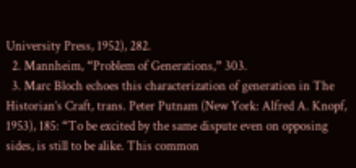University Press, 1952), 282.
  2. Mannheim, “Problem of Generations,” 303.
  3. Marc Bloch echoes this characterization of generation in The Historian’s Craft, trans. Peter Putnam (New York: Alfred A. Knopf, 1953), 185: “To be excited by the same dispute even on opposing sides, is still to be alike. This common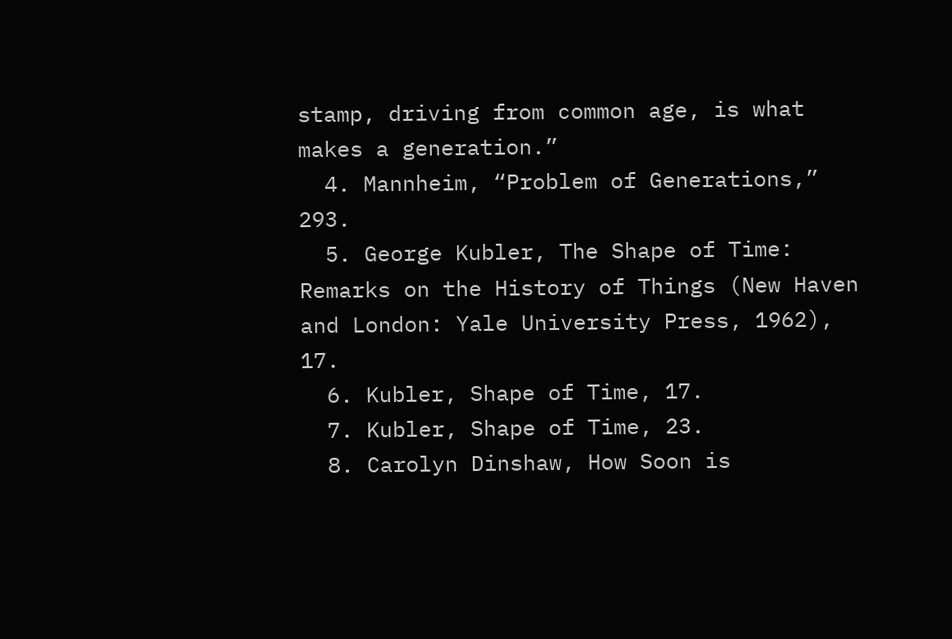stamp, driving from common age, is what makes a generation.”
  4. Mannheim, “Problem of Generations,” 293.
  5. George Kubler, The Shape of Time: Remarks on the History of Things (New Haven and London: Yale University Press, 1962), 17.
  6. Kubler, Shape of Time, 17.
  7. Kubler, Shape of Time, 23.
  8. Carolyn Dinshaw, How Soon is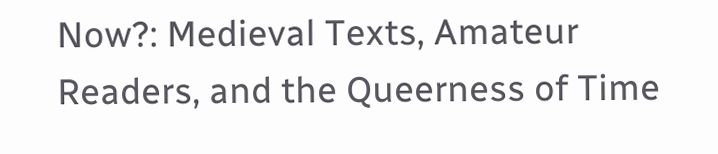Now?: Medieval Texts, Amateur Readers, and the Queerness of Time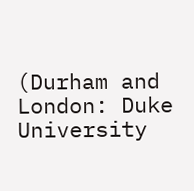(Durham and London: Duke University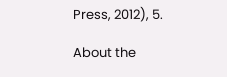Press, 2012), 5.

About the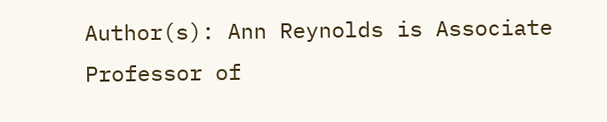Author(s): Ann Reynolds is Associate Professor of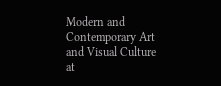Modern and Contemporary Art and Visual Culture at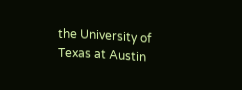the University of Texas at Austin